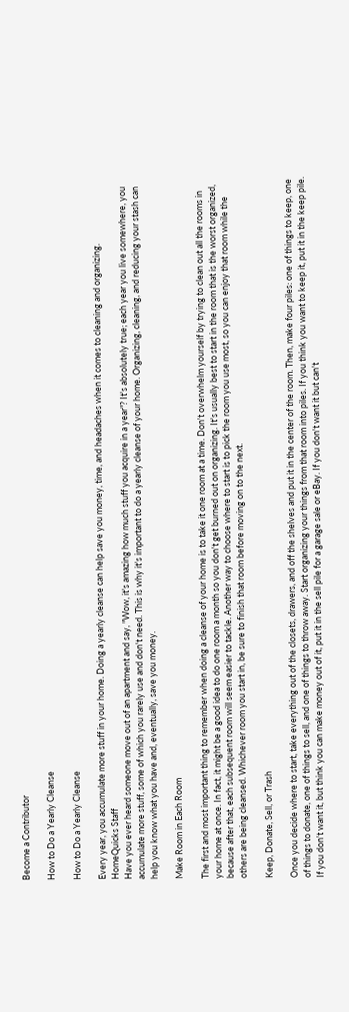Become a Contributor

How to Do a Yearly Cleanse

How to Do a Yearly Cleanse

Every year, you accumulate more stuff in your home. Doing a yearly cleanse can help save you money, time, and headaches when it comes to cleaning and organizing.
HomeQuicks Staff
Have you ever heard someone move out of an apartment and say, "Wow, it's amazing how much stuff you acquire in a year"? It's absolutely true; each year you live somewhere, you accumulate more stuff, some of which you rarely use and don't need. This is why it's important to do a yearly cleanse of your home. Organizing, cleaning, and reducing your stash can help you know what you have and, eventually, save you money.

Make Room in Each Room

The first and most important thing to remember when doing a cleanse of your home is to take it one room at a time. Don't overwhelm yourself by trying to clean out all the rooms in your home at once. In fact, it might be a good idea to do one room a month so you don't get burned out on organizing. It's usually best to start in the room that is the worst organized, because after that, each subsequent room will seem easier to tackle. Another way to choose where to start is to pick the room you use most, so you can enjoy that room while the others are being cleansed. Whichever room you start in, be sure to finish that room before moving on to the next.

Keep, Donate, Sell, or Trash

Once you decide where to start, take everything out of the closets, drawers, and off the shelves and put it in the center of the room. Then, make four piles: one of things to keep, one of things to donate, one of things to sell, and one of things to throw away. Start organizing your things from that room into piles. If you think you want to keep it, put it in the keep pile. If you don't want it, but think you can make money out of it, put it in the sell pile for a garage sale or eBay. If you don't want it but can't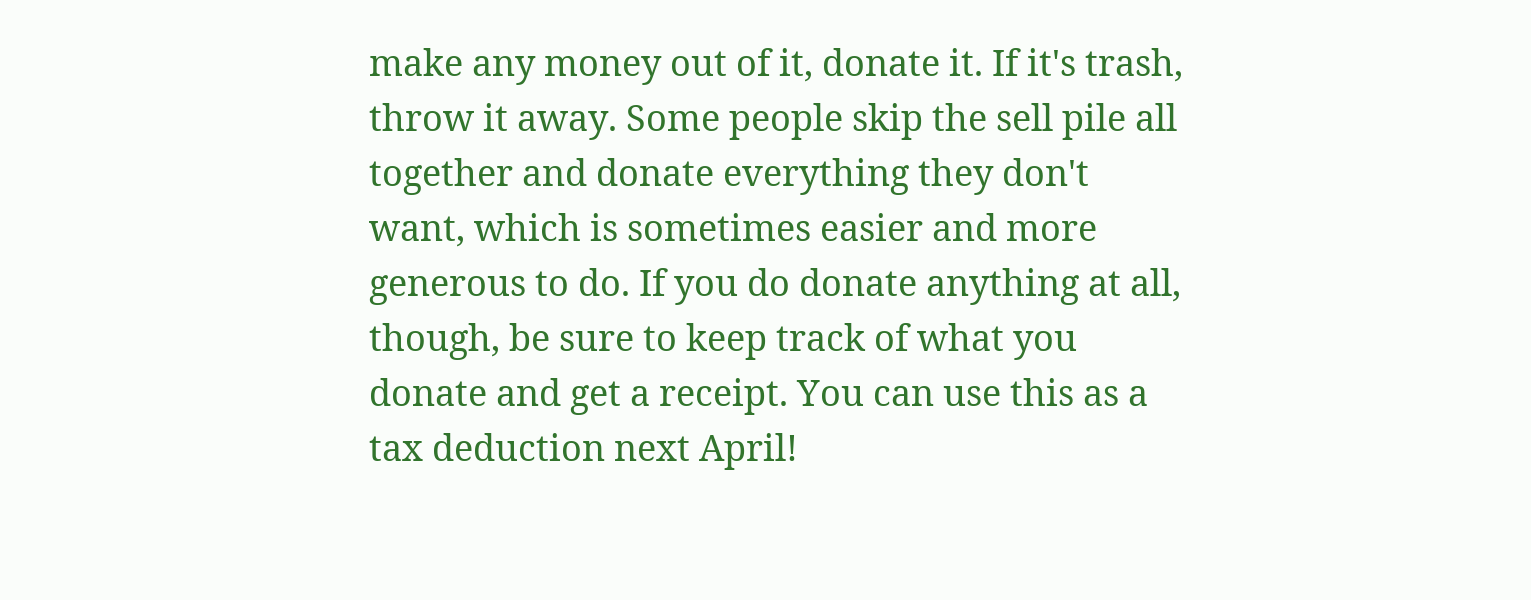make any money out of it, donate it. If it's trash, throw it away. Some people skip the sell pile all together and donate everything they don't want, which is sometimes easier and more generous to do. If you do donate anything at all, though, be sure to keep track of what you donate and get a receipt. You can use this as a tax deduction next April!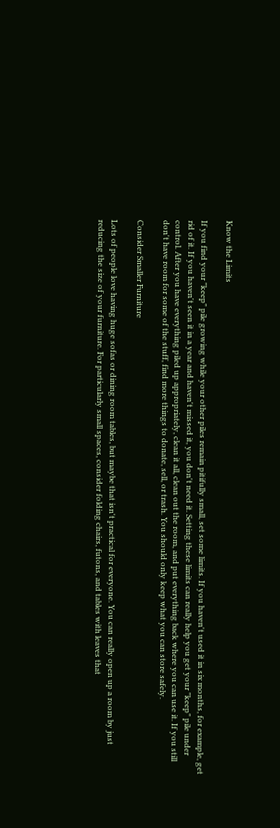Know the Limits

If you find your "keep" pile growing while your other piles remain pitifully small, set some limits. If you haven't used it in six months, for example, get rid of it. If you haven't seen it in a year and haven't missed it, you don't need it. Setting these limits can really help you get your "keep" pile under control. After you have everything piled up appropriately, clean it all, clean out the room, and put everything back where you can use it. If you still don't have room for some of the stuff, find more things to donate, sell, or trash. You should only keep what you can store safely.

Consider Smaller Furniture

Lots of people love having huge sofas or dining room tables, but maybe that isn't practical for everyone. You can really open up a room by just reducing the size of your furniture. For particularly small spaces, consider folding chairs, futons, and tables with leaves that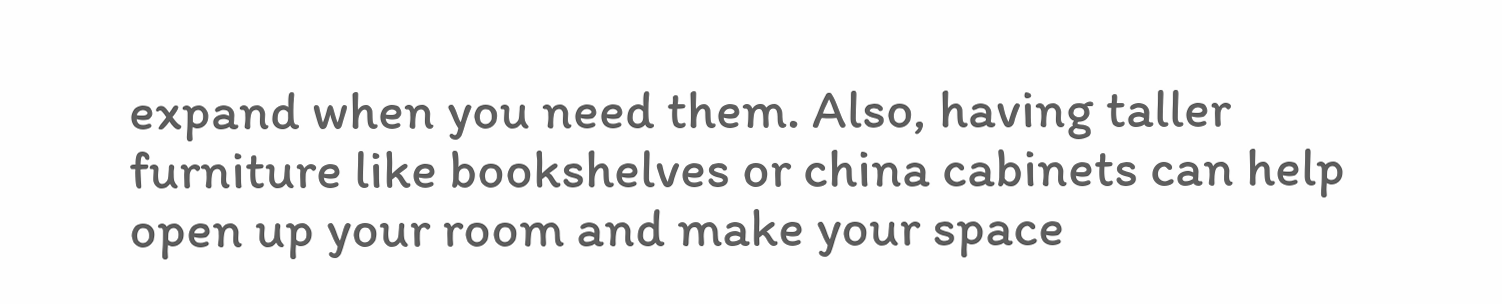expand when you need them. Also, having taller furniture like bookshelves or china cabinets can help open up your room and make your space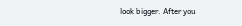look bigger. After you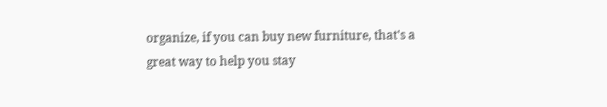organize, if you can buy new furniture, that's a great way to help you stay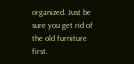organized. Just be sure you get rid of the old furniture first.